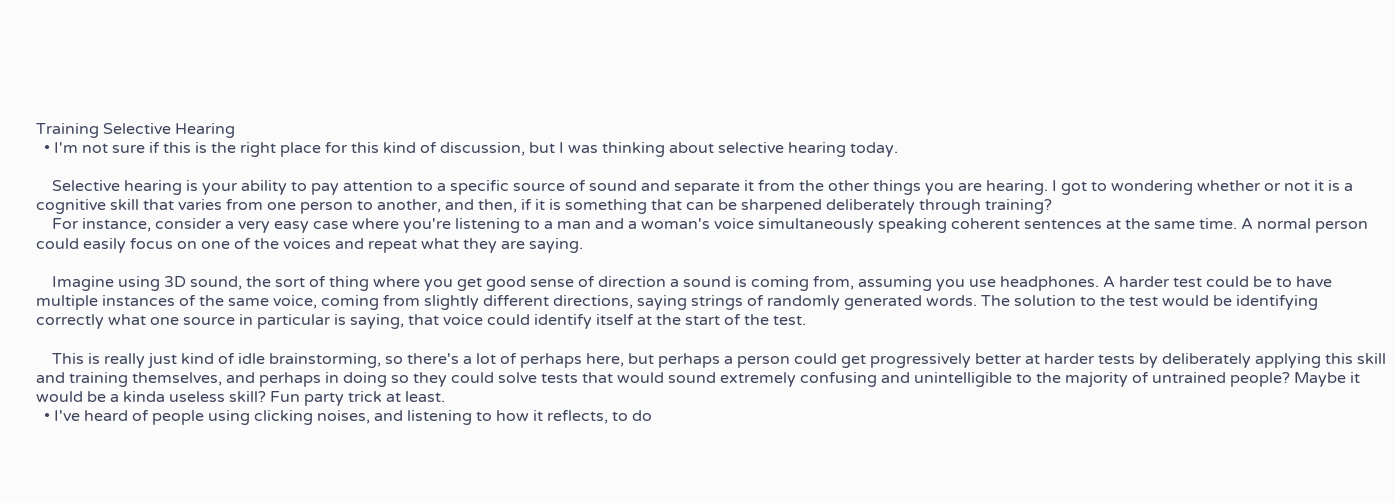Training Selective Hearing
  • I'm not sure if this is the right place for this kind of discussion, but I was thinking about selective hearing today.

    Selective hearing is your ability to pay attention to a specific source of sound and separate it from the other things you are hearing. I got to wondering whether or not it is a cognitive skill that varies from one person to another, and then, if it is something that can be sharpened deliberately through training?
    For instance, consider a very easy case where you're listening to a man and a woman's voice simultaneously speaking coherent sentences at the same time. A normal person could easily focus on one of the voices and repeat what they are saying.

    Imagine using 3D sound, the sort of thing where you get good sense of direction a sound is coming from, assuming you use headphones. A harder test could be to have multiple instances of the same voice, coming from slightly different directions, saying strings of randomly generated words. The solution to the test would be identifying correctly what one source in particular is saying, that voice could identify itself at the start of the test.

    This is really just kind of idle brainstorming, so there's a lot of perhaps here, but perhaps a person could get progressively better at harder tests by deliberately applying this skill and training themselves, and perhaps in doing so they could solve tests that would sound extremely confusing and unintelligible to the majority of untrained people? Maybe it would be a kinda useless skill? Fun party trick at least.
  • I've heard of people using clicking noises, and listening to how it reflects, to do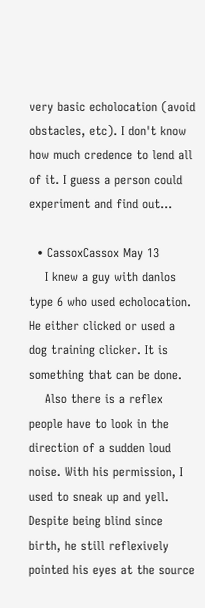very basic echolocation (avoid obstacles, etc). I don't know how much credence to lend all of it. I guess a person could experiment and find out...

  • CassoxCassox May 13
    I knew a guy with danlos type 6 who used echolocation. He either clicked or used a dog training clicker. It is something that can be done.
    Also there is a reflex people have to look in the direction of a sudden loud noise. With his permission, I used to sneak up and yell. Despite being blind since birth, he still reflexively pointed his eyes at the source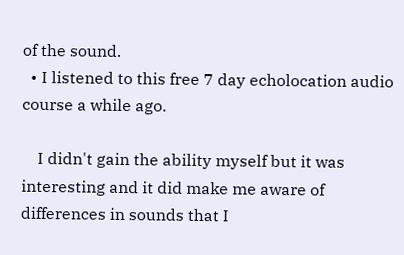of the sound.
  • I listened to this free 7 day echolocation audio course a while ago.

    I didn't gain the ability myself but it was interesting and it did make me aware of differences in sounds that I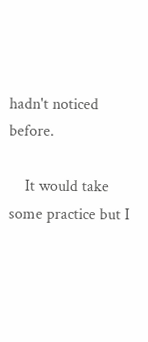hadn't noticed before.

    It would take some practice but I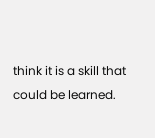think it is a skill that could be learned.